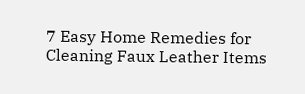7 Easy Home Remedies for Cleaning Faux Leather Items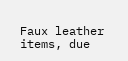Faux leather items, due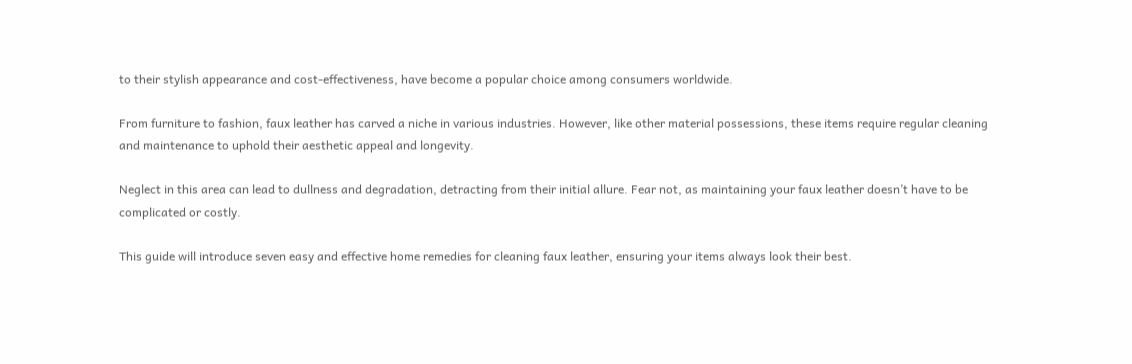to their stylish appearance and cost-effectiveness, have become a popular choice among consumers worldwide.

From furniture to fashion, faux leather has carved a niche in various industries. However, like other material possessions, these items require regular cleaning and maintenance to uphold their aesthetic appeal and longevity.

Neglect in this area can lead to dullness and degradation, detracting from their initial allure. Fear not, as maintaining your faux leather doesn’t have to be complicated or costly.

This guide will introduce seven easy and effective home remedies for cleaning faux leather, ensuring your items always look their best.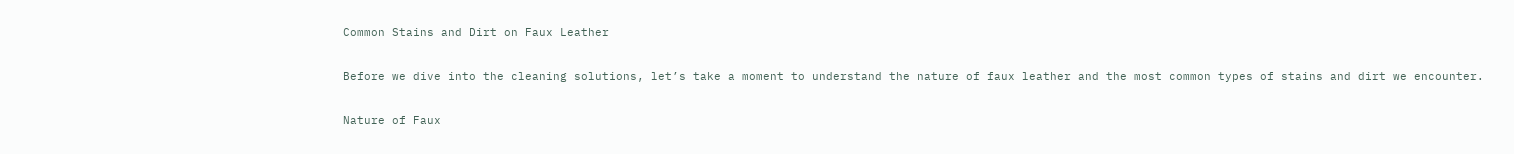Common Stains and Dirt on Faux Leather

Before we dive into the cleaning solutions, let’s take a moment to understand the nature of faux leather and the most common types of stains and dirt we encounter.

Nature of Faux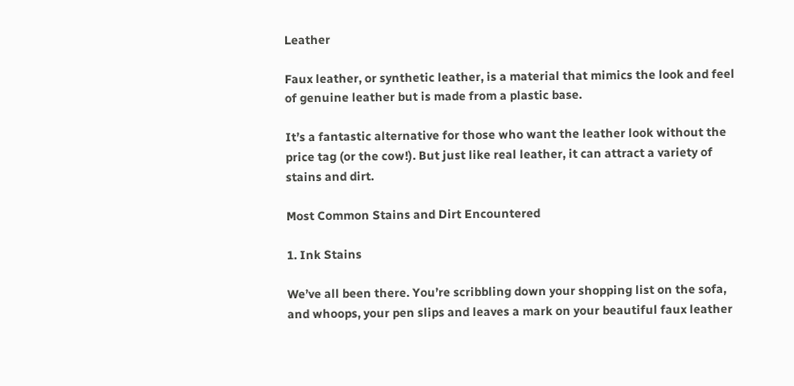Leather

Faux leather, or synthetic leather, is a material that mimics the look and feel of genuine leather but is made from a plastic base.

It’s a fantastic alternative for those who want the leather look without the price tag (or the cow!). But just like real leather, it can attract a variety of stains and dirt.

Most Common Stains and Dirt Encountered

1. Ink Stains

We’ve all been there. You’re scribbling down your shopping list on the sofa, and whoops, your pen slips and leaves a mark on your beautiful faux leather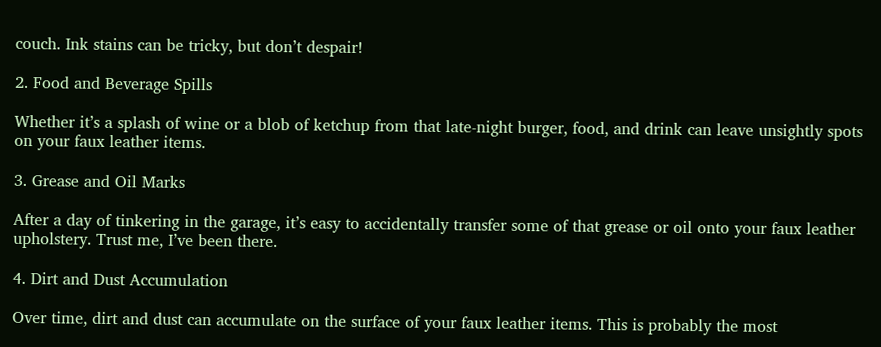couch. Ink stains can be tricky, but don’t despair!

2. Food and Beverage Spills

Whether it’s a splash of wine or a blob of ketchup from that late-night burger, food, and drink can leave unsightly spots on your faux leather items.

3. Grease and Oil Marks

After a day of tinkering in the garage, it’s easy to accidentally transfer some of that grease or oil onto your faux leather upholstery. Trust me, I’ve been there.

4. Dirt and Dust Accumulation

Over time, dirt and dust can accumulate on the surface of your faux leather items. This is probably the most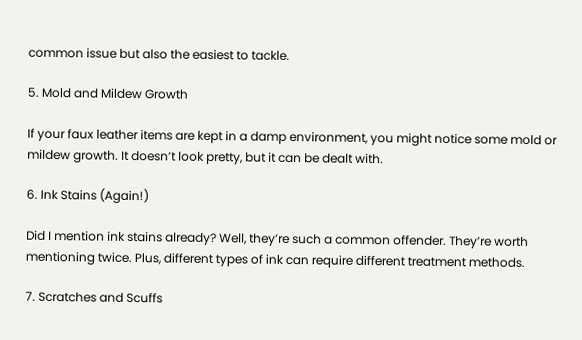common issue but also the easiest to tackle.

5. Mold and Mildew Growth

If your faux leather items are kept in a damp environment, you might notice some mold or mildew growth. It doesn’t look pretty, but it can be dealt with.

6. Ink Stains (Again!)

Did I mention ink stains already? Well, they’re such a common offender. They’re worth mentioning twice. Plus, different types of ink can require different treatment methods.

7. Scratches and Scuffs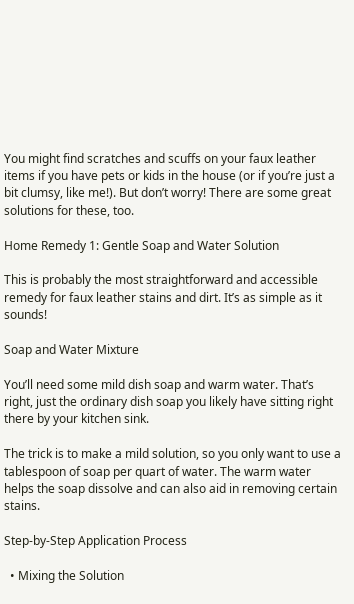You might find scratches and scuffs on your faux leather items if you have pets or kids in the house (or if you’re just a bit clumsy, like me!). But don’t worry! There are some great solutions for these, too.

Home Remedy 1: Gentle Soap and Water Solution

This is probably the most straightforward and accessible remedy for faux leather stains and dirt. It’s as simple as it sounds!

Soap and Water Mixture

You’ll need some mild dish soap and warm water. That’s right, just the ordinary dish soap you likely have sitting right there by your kitchen sink.

The trick is to make a mild solution, so you only want to use a tablespoon of soap per quart of water. The warm water helps the soap dissolve and can also aid in removing certain stains.

Step-by-Step Application Process

  • Mixing the Solution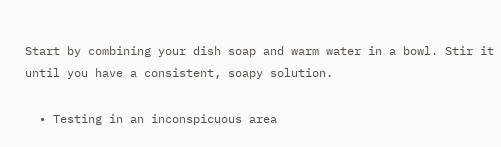Start by combining your dish soap and warm water in a bowl. Stir it until you have a consistent, soapy solution.

  • Testing in an inconspicuous area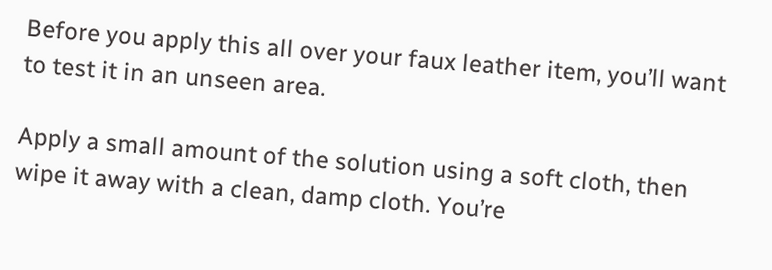Before you apply this all over your faux leather item, you’ll want to test it in an unseen area.

Apply a small amount of the solution using a soft cloth, then wipe it away with a clean, damp cloth. You’re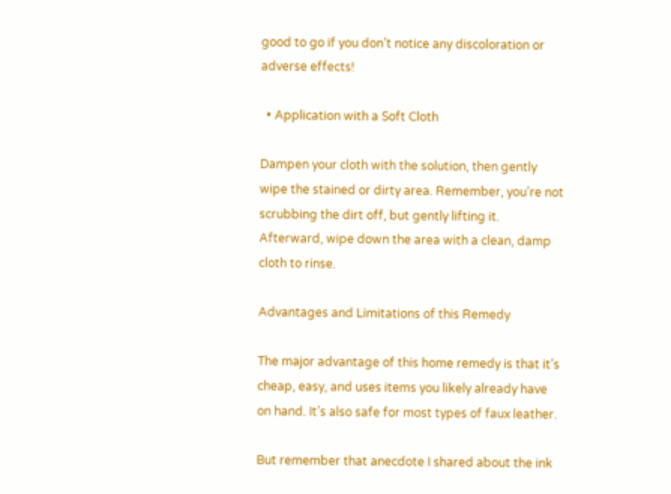good to go if you don’t notice any discoloration or adverse effects!

  • Application with a Soft Cloth

Dampen your cloth with the solution, then gently wipe the stained or dirty area. Remember, you’re not scrubbing the dirt off, but gently lifting it. Afterward, wipe down the area with a clean, damp cloth to rinse.

Advantages and Limitations of this Remedy

The major advantage of this home remedy is that it’s cheap, easy, and uses items you likely already have on hand. It’s also safe for most types of faux leather.

But remember that anecdote I shared about the ink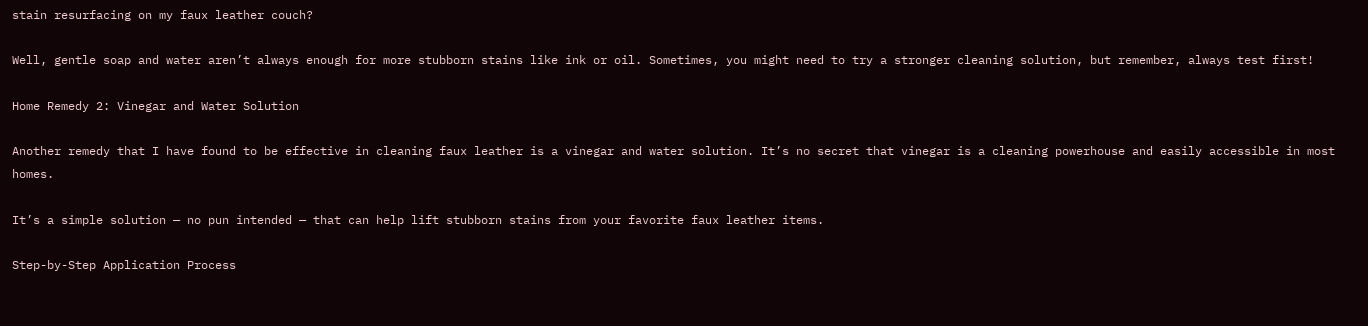stain resurfacing on my faux leather couch?

Well, gentle soap and water aren’t always enough for more stubborn stains like ink or oil. Sometimes, you might need to try a stronger cleaning solution, but remember, always test first!

Home Remedy 2: Vinegar and Water Solution

Another remedy that I have found to be effective in cleaning faux leather is a vinegar and water solution. It’s no secret that vinegar is a cleaning powerhouse and easily accessible in most homes.

It’s a simple solution — no pun intended — that can help lift stubborn stains from your favorite faux leather items.

Step-by-Step Application Process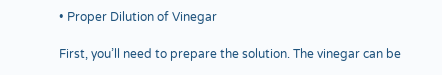• Proper Dilution of Vinegar

First, you’ll need to prepare the solution. The vinegar can be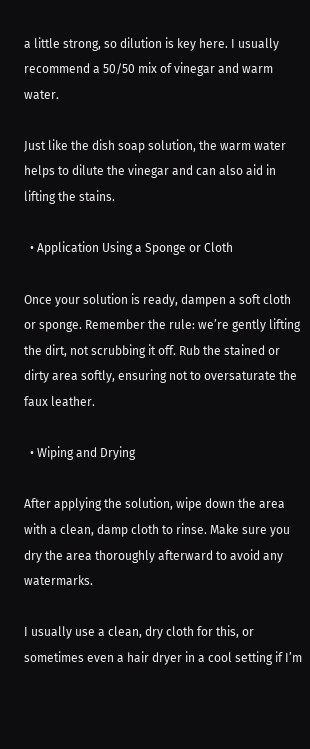a little strong, so dilution is key here. I usually recommend a 50/50 mix of vinegar and warm water.

Just like the dish soap solution, the warm water helps to dilute the vinegar and can also aid in lifting the stains.

  • Application Using a Sponge or Cloth

Once your solution is ready, dampen a soft cloth or sponge. Remember the rule: we’re gently lifting the dirt, not scrubbing it off. Rub the stained or dirty area softly, ensuring not to oversaturate the faux leather.

  • Wiping and Drying

After applying the solution, wipe down the area with a clean, damp cloth to rinse. Make sure you dry the area thoroughly afterward to avoid any watermarks.

I usually use a clean, dry cloth for this, or sometimes even a hair dryer in a cool setting if I’m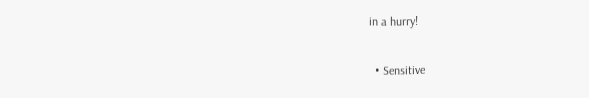in a hurry!

  • Sensitive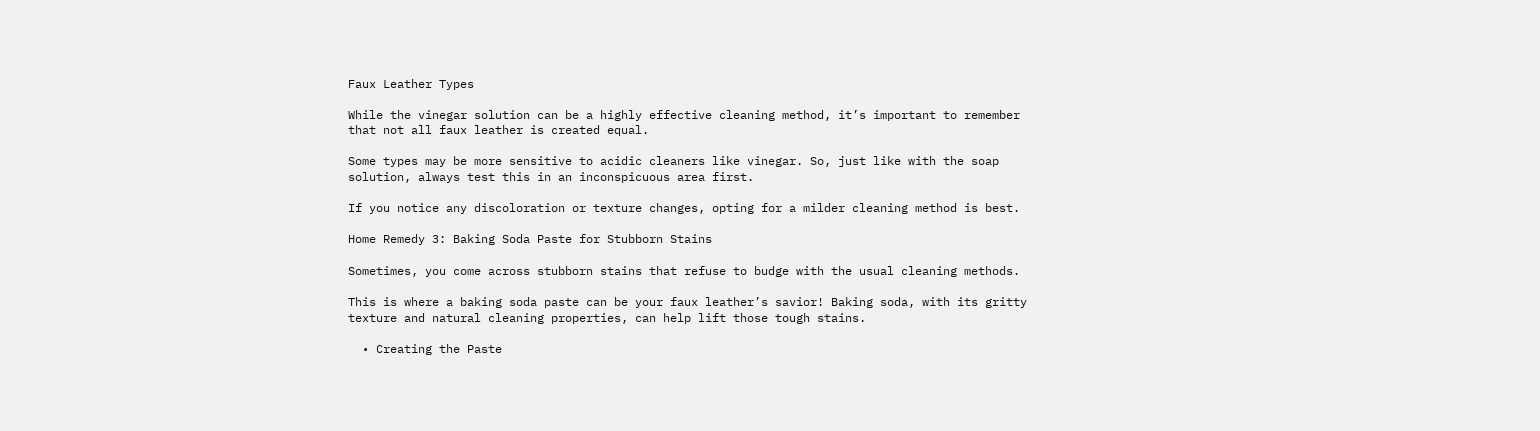Faux Leather Types

While the vinegar solution can be a highly effective cleaning method, it’s important to remember that not all faux leather is created equal.

Some types may be more sensitive to acidic cleaners like vinegar. So, just like with the soap solution, always test this in an inconspicuous area first.

If you notice any discoloration or texture changes, opting for a milder cleaning method is best.

Home Remedy 3: Baking Soda Paste for Stubborn Stains

Sometimes, you come across stubborn stains that refuse to budge with the usual cleaning methods.

This is where a baking soda paste can be your faux leather’s savior! Baking soda, with its gritty texture and natural cleaning properties, can help lift those tough stains.

  • Creating the Paste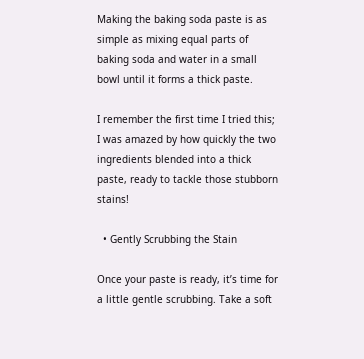Making the baking soda paste is as simple as mixing equal parts of baking soda and water in a small bowl until it forms a thick paste.

I remember the first time I tried this; I was amazed by how quickly the two ingredients blended into a thick paste, ready to tackle those stubborn stains!

  • Gently Scrubbing the Stain

Once your paste is ready, it’s time for a little gentle scrubbing. Take a soft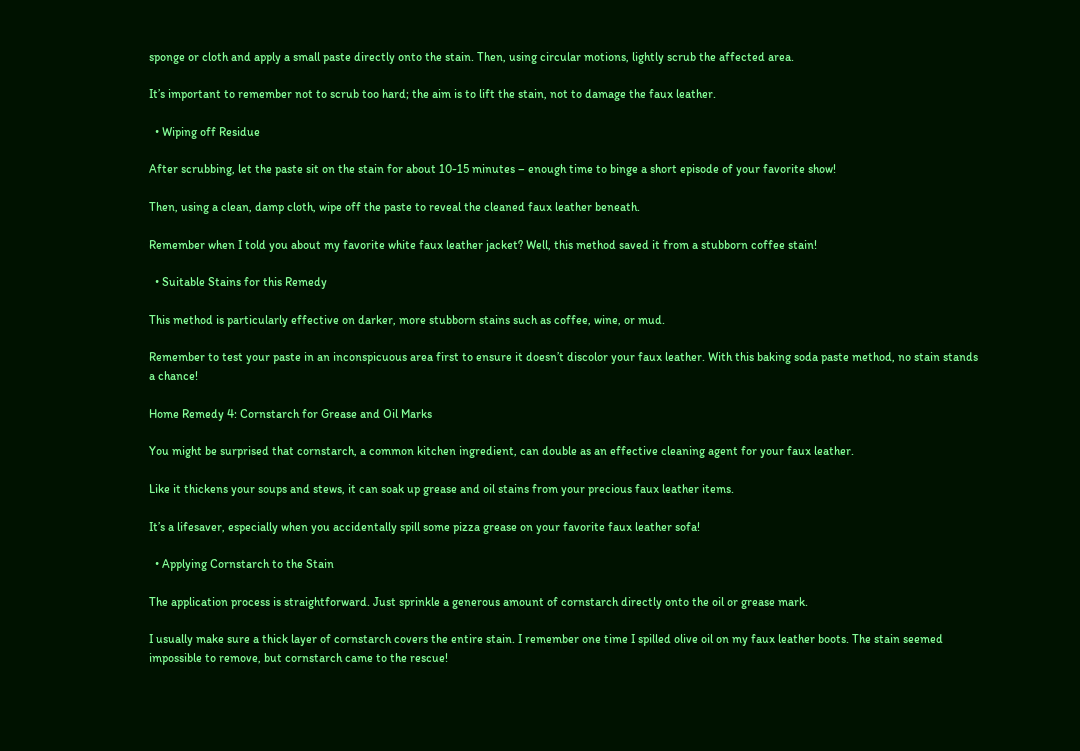sponge or cloth and apply a small paste directly onto the stain. Then, using circular motions, lightly scrub the affected area.

It’s important to remember not to scrub too hard; the aim is to lift the stain, not to damage the faux leather.

  • Wiping off Residue

After scrubbing, let the paste sit on the stain for about 10-15 minutes – enough time to binge a short episode of your favorite show!

Then, using a clean, damp cloth, wipe off the paste to reveal the cleaned faux leather beneath.

Remember when I told you about my favorite white faux leather jacket? Well, this method saved it from a stubborn coffee stain!

  • Suitable Stains for this Remedy

This method is particularly effective on darker, more stubborn stains such as coffee, wine, or mud.

Remember to test your paste in an inconspicuous area first to ensure it doesn’t discolor your faux leather. With this baking soda paste method, no stain stands a chance!

Home Remedy 4: Cornstarch for Grease and Oil Marks

You might be surprised that cornstarch, a common kitchen ingredient, can double as an effective cleaning agent for your faux leather.

Like it thickens your soups and stews, it can soak up grease and oil stains from your precious faux leather items.

It’s a lifesaver, especially when you accidentally spill some pizza grease on your favorite faux leather sofa!

  • Applying Cornstarch to the Stain

The application process is straightforward. Just sprinkle a generous amount of cornstarch directly onto the oil or grease mark.

I usually make sure a thick layer of cornstarch covers the entire stain. I remember one time I spilled olive oil on my faux leather boots. The stain seemed impossible to remove, but cornstarch came to the rescue!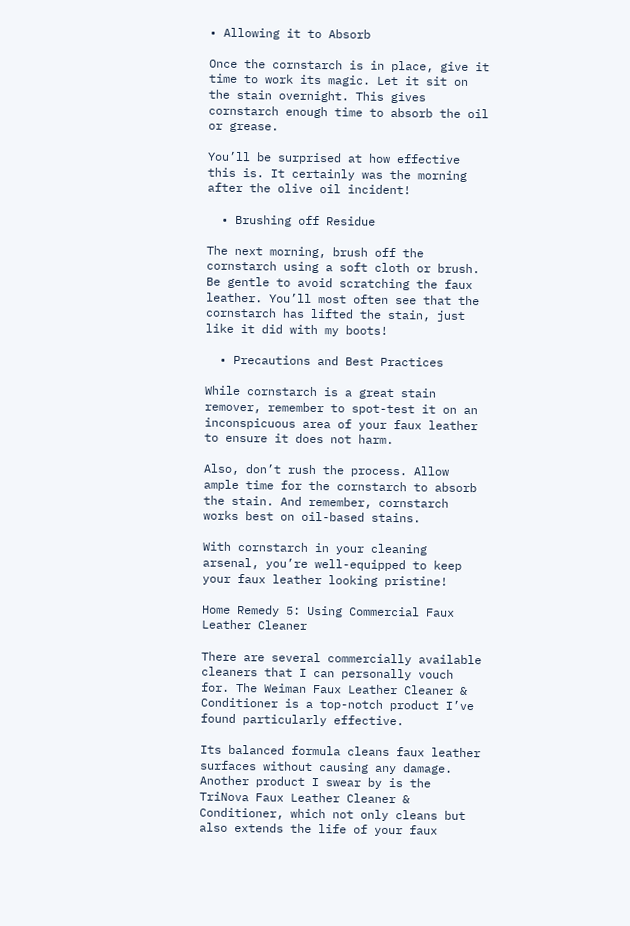• Allowing it to Absorb

Once the cornstarch is in place, give it time to work its magic. Let it sit on the stain overnight. This gives cornstarch enough time to absorb the oil or grease.

You’ll be surprised at how effective this is. It certainly was the morning after the olive oil incident!

  • Brushing off Residue

The next morning, brush off the cornstarch using a soft cloth or brush. Be gentle to avoid scratching the faux leather. You’ll most often see that the cornstarch has lifted the stain, just like it did with my boots!

  • Precautions and Best Practices

While cornstarch is a great stain remover, remember to spot-test it on an inconspicuous area of your faux leather to ensure it does not harm.

Also, don’t rush the process. Allow ample time for the cornstarch to absorb the stain. And remember, cornstarch works best on oil-based stains.

With cornstarch in your cleaning arsenal, you’re well-equipped to keep your faux leather looking pristine!

Home Remedy 5: Using Commercial Faux Leather Cleaner

There are several commercially available cleaners that I can personally vouch for. The Weiman Faux Leather Cleaner & Conditioner is a top-notch product I’ve found particularly effective.

Its balanced formula cleans faux leather surfaces without causing any damage. Another product I swear by is the TriNova Faux Leather Cleaner & Conditioner, which not only cleans but also extends the life of your faux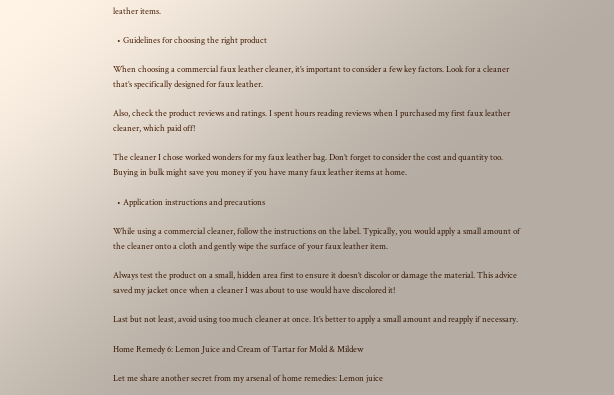leather items.

  • Guidelines for choosing the right product

When choosing a commercial faux leather cleaner, it’s important to consider a few key factors. Look for a cleaner that’s specifically designed for faux leather.

Also, check the product reviews and ratings. I spent hours reading reviews when I purchased my first faux leather cleaner, which paid off!

The cleaner I chose worked wonders for my faux leather bag. Don’t forget to consider the cost and quantity too. Buying in bulk might save you money if you have many faux leather items at home.

  • Application instructions and precautions

While using a commercial cleaner, follow the instructions on the label. Typically, you would apply a small amount of the cleaner onto a cloth and gently wipe the surface of your faux leather item.

Always test the product on a small, hidden area first to ensure it doesn’t discolor or damage the material. This advice saved my jacket once when a cleaner I was about to use would have discolored it!

Last but not least, avoid using too much cleaner at once. It’s better to apply a small amount and reapply if necessary.

Home Remedy 6: Lemon Juice and Cream of Tartar for Mold & Mildew

Let me share another secret from my arsenal of home remedies: Lemon juice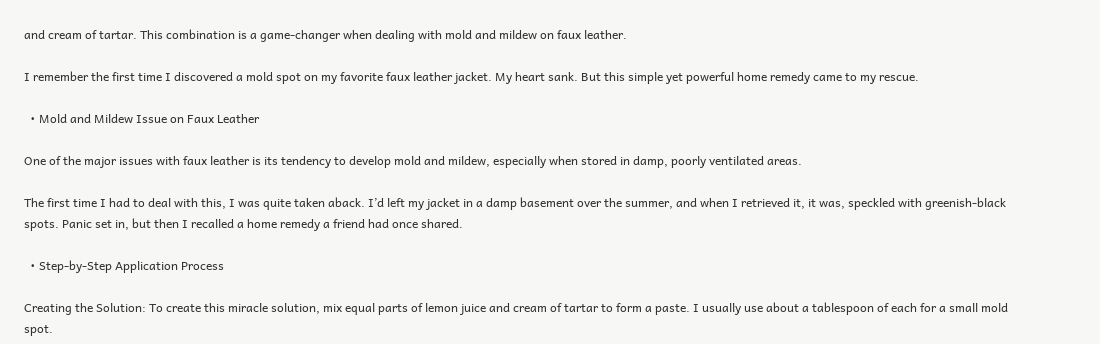and cream of tartar. This combination is a game-changer when dealing with mold and mildew on faux leather.

I remember the first time I discovered a mold spot on my favorite faux leather jacket. My heart sank. But this simple yet powerful home remedy came to my rescue.

  • Mold and Mildew Issue on Faux Leather

One of the major issues with faux leather is its tendency to develop mold and mildew, especially when stored in damp, poorly ventilated areas.

The first time I had to deal with this, I was quite taken aback. I’d left my jacket in a damp basement over the summer, and when I retrieved it, it was, speckled with greenish-black spots. Panic set in, but then I recalled a home remedy a friend had once shared.

  • Step-by-Step Application Process

Creating the Solution: To create this miracle solution, mix equal parts of lemon juice and cream of tartar to form a paste. I usually use about a tablespoon of each for a small mold spot.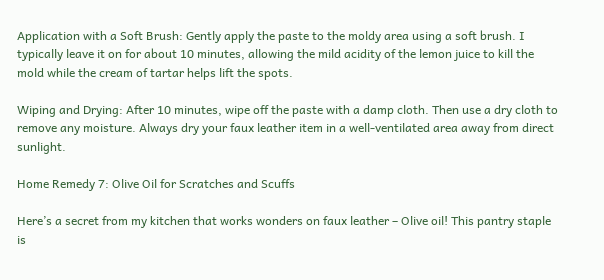Application with a Soft Brush: Gently apply the paste to the moldy area using a soft brush. I typically leave it on for about 10 minutes, allowing the mild acidity of the lemon juice to kill the mold while the cream of tartar helps lift the spots.

Wiping and Drying: After 10 minutes, wipe off the paste with a damp cloth. Then use a dry cloth to remove any moisture. Always dry your faux leather item in a well-ventilated area away from direct sunlight.

Home Remedy 7: Olive Oil for Scratches and Scuffs

Here’s a secret from my kitchen that works wonders on faux leather – Olive oil! This pantry staple is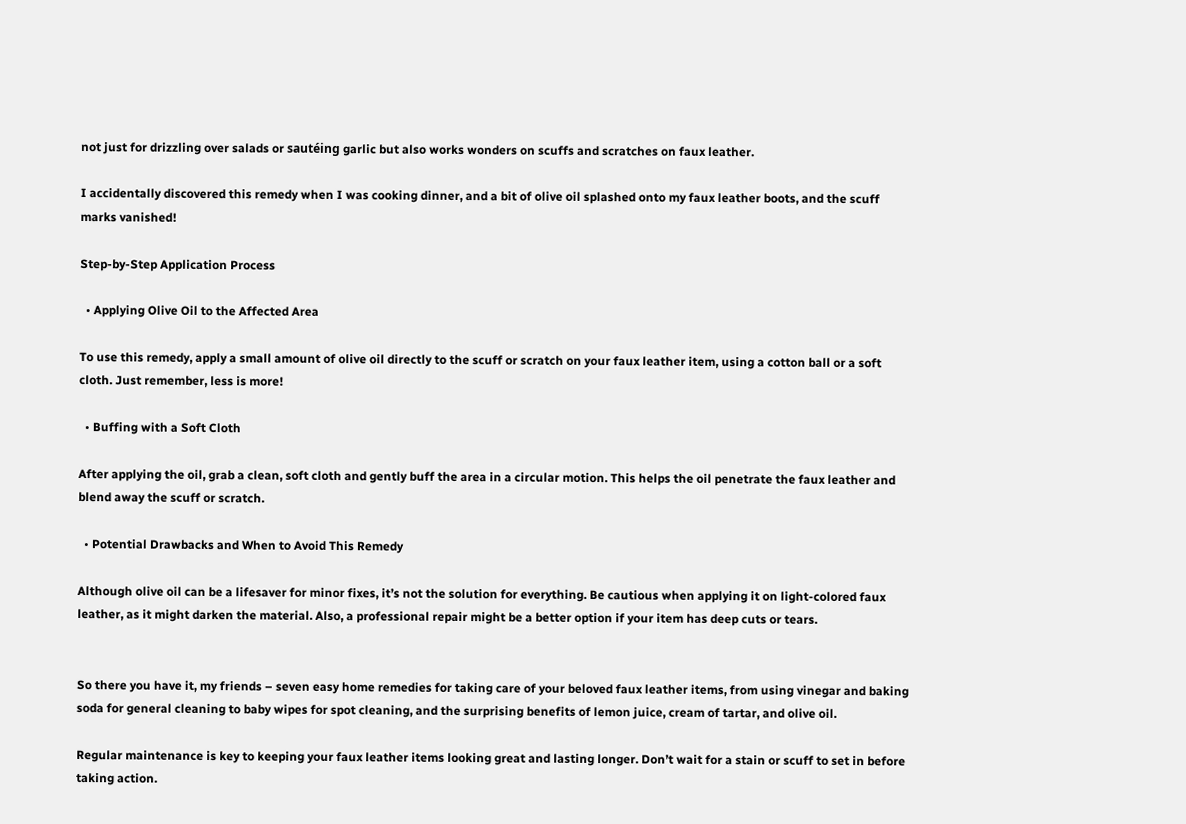not just for drizzling over salads or sautéing garlic but also works wonders on scuffs and scratches on faux leather.

I accidentally discovered this remedy when I was cooking dinner, and a bit of olive oil splashed onto my faux leather boots, and the scuff marks vanished!

Step-by-Step Application Process

  • Applying Olive Oil to the Affected Area

To use this remedy, apply a small amount of olive oil directly to the scuff or scratch on your faux leather item, using a cotton ball or a soft cloth. Just remember, less is more!

  • Buffing with a Soft Cloth

After applying the oil, grab a clean, soft cloth and gently buff the area in a circular motion. This helps the oil penetrate the faux leather and blend away the scuff or scratch.

  • Potential Drawbacks and When to Avoid This Remedy

Although olive oil can be a lifesaver for minor fixes, it’s not the solution for everything. Be cautious when applying it on light-colored faux leather, as it might darken the material. Also, a professional repair might be a better option if your item has deep cuts or tears.


So there you have it, my friends – seven easy home remedies for taking care of your beloved faux leather items, from using vinegar and baking soda for general cleaning to baby wipes for spot cleaning, and the surprising benefits of lemon juice, cream of tartar, and olive oil.

Regular maintenance is key to keeping your faux leather items looking great and lasting longer. Don’t wait for a stain or scuff to set in before taking action.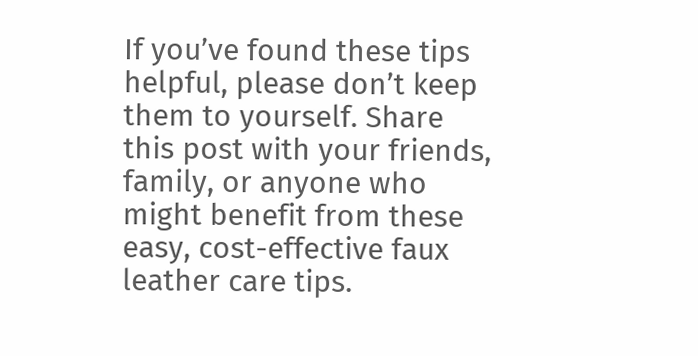If you’ve found these tips helpful, please don’t keep them to yourself. Share this post with your friends, family, or anyone who might benefit from these easy, cost-effective faux leather care tips.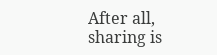After all, sharing is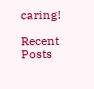caring!

Recent Posts